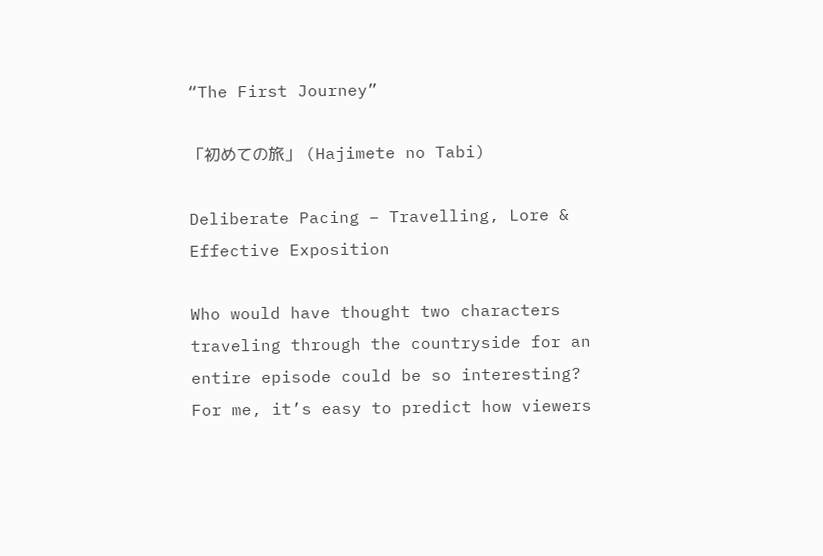“The First Journey”

「初めての旅」 (Hajimete no Tabi)

Deliberate Pacing – Travelling, Lore & Effective Exposition

Who would have thought two characters traveling through the countryside for an entire episode could be so interesting? For me, it’s easy to predict how viewers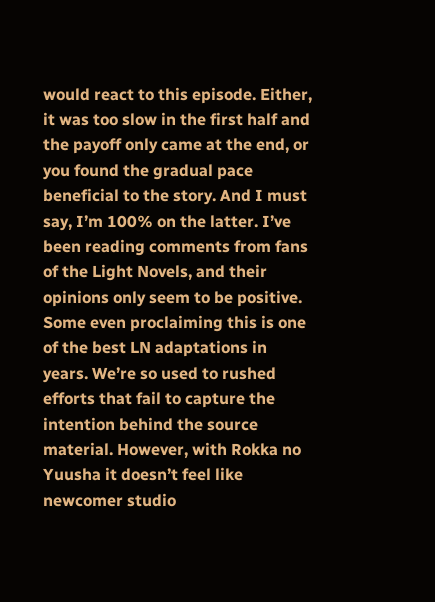would react to this episode. Either, it was too slow in the first half and the payoff only came at the end, or you found the gradual pace beneficial to the story. And I must say, I’m 100% on the latter. I’ve been reading comments from fans of the Light Novels, and their opinions only seem to be positive. Some even proclaiming this is one of the best LN adaptations in years. We’re so used to rushed efforts that fail to capture the intention behind the source material. However, with Rokka no Yuusha it doesn’t feel like newcomer studio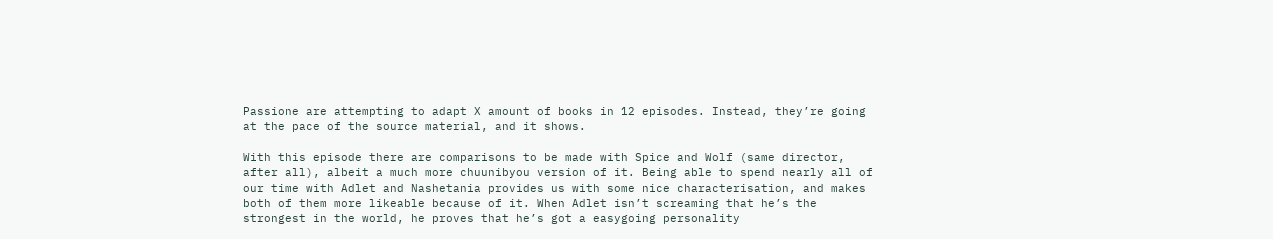Passione are attempting to adapt X amount of books in 12 episodes. Instead, they’re going at the pace of the source material, and it shows.

With this episode there are comparisons to be made with Spice and Wolf (same director, after all), albeit a much more chuunibyou version of it. Being able to spend nearly all of our time with Adlet and Nashetania provides us with some nice characterisation, and makes both of them more likeable because of it. When Adlet isn’t screaming that he’s the strongest in the world, he proves that he’s got a easygoing personality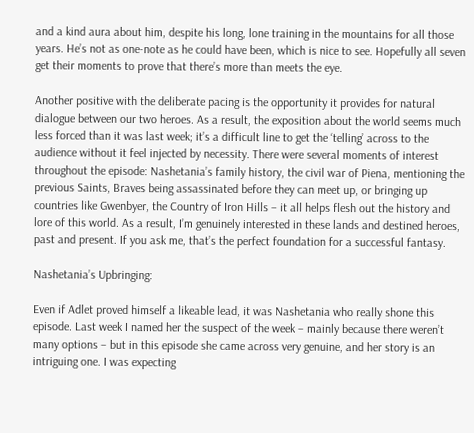and a kind aura about him, despite his long, lone training in the mountains for all those years. He’s not as one-note as he could have been, which is nice to see. Hopefully all seven get their moments to prove that there’s more than meets the eye.

Another positive with the deliberate pacing is the opportunity it provides for natural dialogue between our two heroes. As a result, the exposition about the world seems much less forced than it was last week; it’s a difficult line to get the ‘telling’ across to the audience without it feel injected by necessity. There were several moments of interest throughout the episode: Nashetania’s family history, the civil war of Piena, mentioning the previous Saints, Braves being assassinated before they can meet up, or bringing up countries like Gwenbyer, the Country of Iron Hills – it all helps flesh out the history and lore of this world. As a result, I’m genuinely interested in these lands and destined heroes, past and present. If you ask me, that’s the perfect foundation for a successful fantasy.

Nashetania’s Upbringing:

Even if Adlet proved himself a likeable lead, it was Nashetania who really shone this episode. Last week I named her the suspect of the week – mainly because there weren’t many options – but in this episode she came across very genuine, and her story is an intriguing one. I was expecting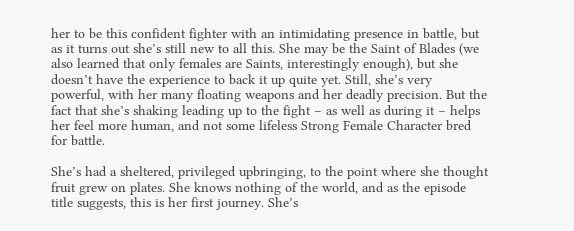her to be this confident fighter with an intimidating presence in battle, but as it turns out she’s still new to all this. She may be the Saint of Blades (we also learned that only females are Saints, interestingly enough), but she doesn’t have the experience to back it up quite yet. Still, she’s very powerful, with her many floating weapons and her deadly precision. But the fact that she’s shaking leading up to the fight – as well as during it – helps her feel more human, and not some lifeless Strong Female Character bred for battle.

She’s had a sheltered, privileged upbringing, to the point where she thought fruit grew on plates. She knows nothing of the world, and as the episode title suggests, this is her first journey. She’s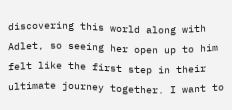discovering this world along with Adlet, so seeing her open up to him felt like the first step in their ultimate journey together. I want to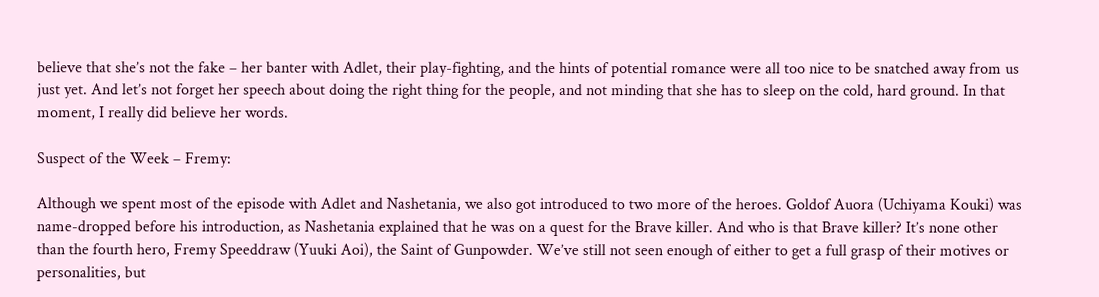believe that she’s not the fake – her banter with Adlet, their play-fighting, and the hints of potential romance were all too nice to be snatched away from us just yet. And let’s not forget her speech about doing the right thing for the people, and not minding that she has to sleep on the cold, hard ground. In that moment, I really did believe her words.

Suspect of the Week – Fremy:

Although we spent most of the episode with Adlet and Nashetania, we also got introduced to two more of the heroes. Goldof Auora (Uchiyama Kouki) was name-dropped before his introduction, as Nashetania explained that he was on a quest for the Brave killer. And who is that Brave killer? It’s none other than the fourth hero, Fremy Speeddraw (Yuuki Aoi), the Saint of Gunpowder. We’ve still not seen enough of either to get a full grasp of their motives or personalities, but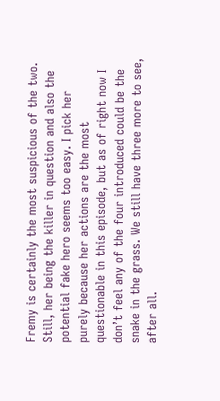Fremy is certainly the most suspicious of the two. Still, her being the killer in question and also the potential fake hero seems too easy. I pick her purely because her actions are the most questionable in this episode, but as of right now I don’t feel any of the four introduced could be the snake in the grass. We still have three more to see, after all.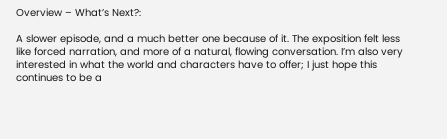Overview – What’s Next?:

A slower episode, and a much better one because of it. The exposition felt less like forced narration, and more of a natural, flowing conversation. I’m also very interested in what the world and characters have to offer; I just hope this continues to be a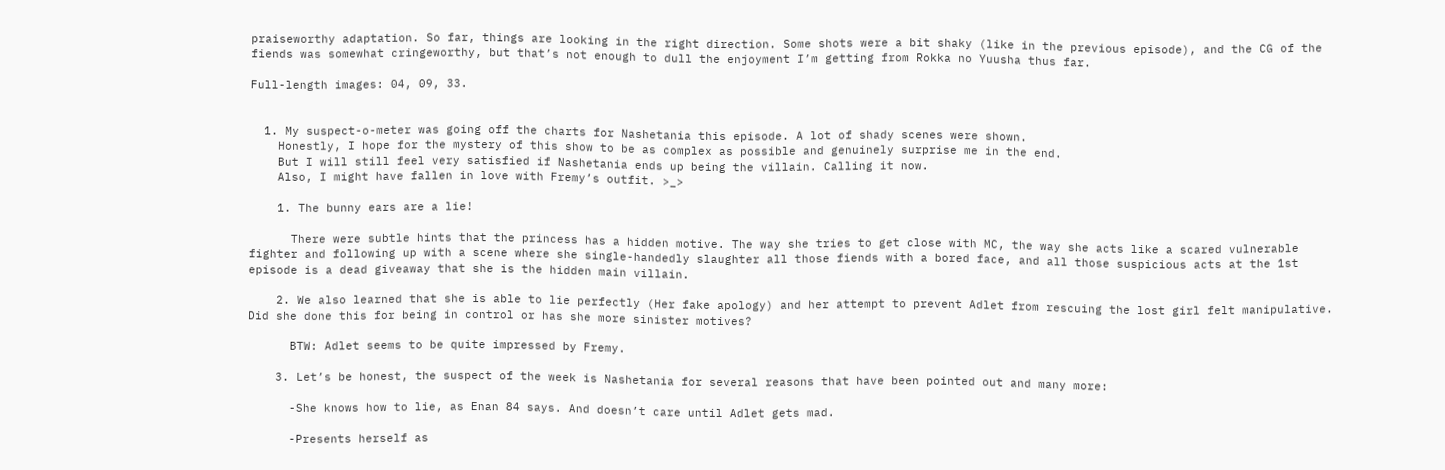praiseworthy adaptation. So far, things are looking in the right direction. Some shots were a bit shaky (like in the previous episode), and the CG of the fiends was somewhat cringeworthy, but that’s not enough to dull the enjoyment I’m getting from Rokka no Yuusha thus far.

Full-length images: 04, 09, 33.


  1. My suspect-o-meter was going off the charts for Nashetania this episode. A lot of shady scenes were shown.
    Honestly, I hope for the mystery of this show to be as complex as possible and genuinely surprise me in the end.
    But I will still feel very satisfied if Nashetania ends up being the villain. Calling it now.
    Also, I might have fallen in love with Fremy’s outfit. >_>

    1. The bunny ears are a lie!

      There were subtle hints that the princess has a hidden motive. The way she tries to get close with MC, the way she acts like a scared vulnerable fighter and following up with a scene where she single-handedly slaughter all those fiends with a bored face, and all those suspicious acts at the 1st episode is a dead giveaway that she is the hidden main villain.

    2. We also learned that she is able to lie perfectly (Her fake apology) and her attempt to prevent Adlet from rescuing the lost girl felt manipulative. Did she done this for being in control or has she more sinister motives?

      BTW: Adlet seems to be quite impressed by Fremy.

    3. Let’s be honest, the suspect of the week is Nashetania for several reasons that have been pointed out and many more:

      -She knows how to lie, as Enan 84 says. And doesn’t care until Adlet gets mad.

      -Presents herself as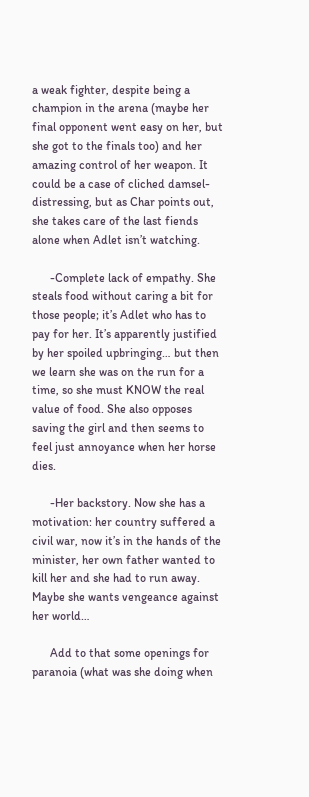a weak fighter, despite being a champion in the arena (maybe her final opponent went easy on her, but she got to the finals too) and her amazing control of her weapon. It could be a case of cliched damsel-distressing, but as Char points out, she takes care of the last fiends alone when Adlet isn’t watching.

      -Complete lack of empathy. She steals food without caring a bit for those people; it’s Adlet who has to pay for her. It’s apparently justified by her spoiled upbringing… but then we learn she was on the run for a time, so she must KNOW the real value of food. She also opposes saving the girl and then seems to feel just annoyance when her horse dies.

      -Her backstory. Now she has a motivation: her country suffered a civil war, now it’s in the hands of the minister, her own father wanted to kill her and she had to run away. Maybe she wants vengeance against her world…

      Add to that some openings for paranoia (what was she doing when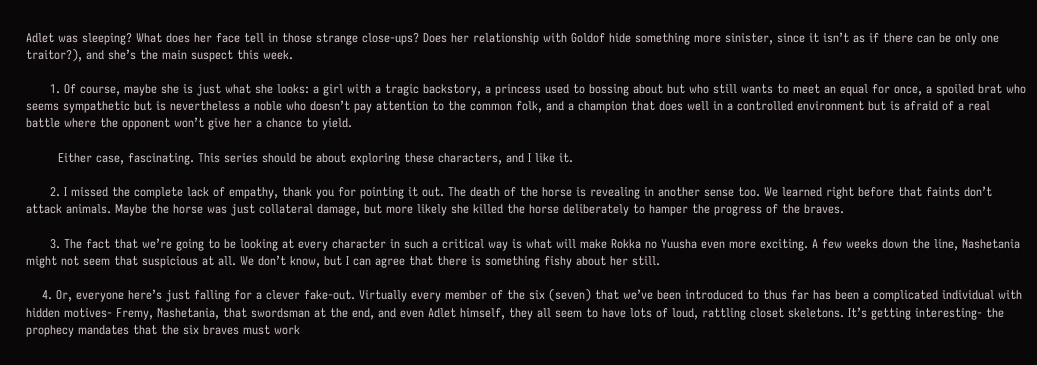Adlet was sleeping? What does her face tell in those strange close-ups? Does her relationship with Goldof hide something more sinister, since it isn’t as if there can be only one traitor?), and she’s the main suspect this week.

      1. Of course, maybe she is just what she looks: a girl with a tragic backstory, a princess used to bossing about but who still wants to meet an equal for once, a spoiled brat who seems sympathetic but is nevertheless a noble who doesn’t pay attention to the common folk, and a champion that does well in a controlled environment but is afraid of a real battle where the opponent won’t give her a chance to yield.

        Either case, fascinating. This series should be about exploring these characters, and I like it.

      2. I missed the complete lack of empathy, thank you for pointing it out. The death of the horse is revealing in another sense too. We learned right before that faints don’t attack animals. Maybe the horse was just collateral damage, but more likely she killed the horse deliberately to hamper the progress of the braves.

      3. The fact that we’re going to be looking at every character in such a critical way is what will make Rokka no Yuusha even more exciting. A few weeks down the line, Nashetania might not seem that suspicious at all. We don’t know, but I can agree that there is something fishy about her still.

    4. Or, everyone here’s just falling for a clever fake-out. Virtually every member of the six (seven) that we’ve been introduced to thus far has been a complicated individual with hidden motives- Fremy, Nashetania, that swordsman at the end, and even Adlet himself, they all seem to have lots of loud, rattling closet skeletons. It’s getting interesting- the prophecy mandates that the six braves must work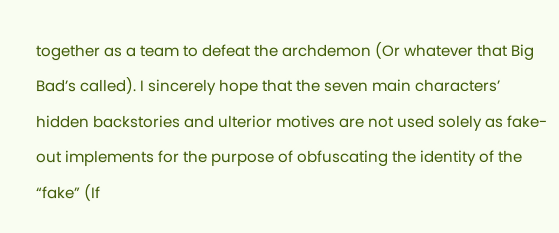together as a team to defeat the archdemon (Or whatever that Big Bad’s called). I sincerely hope that the seven main characters’ hidden backstories and ulterior motives are not used solely as fake-out implements for the purpose of obfuscating the identity of the “fake” (If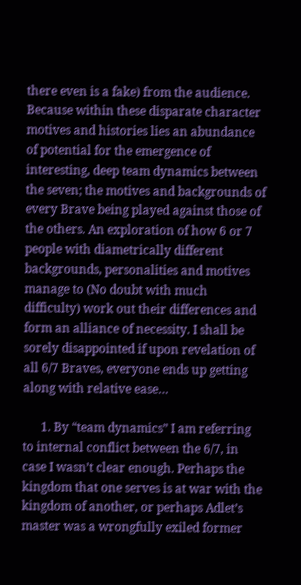there even is a fake) from the audience. Because within these disparate character motives and histories lies an abundance of potential for the emergence of interesting, deep team dynamics between the seven; the motives and backgrounds of every Brave being played against those of the others. An exploration of how 6 or 7 people with diametrically different backgrounds, personalities and motives manage to (No doubt with much difficulty) work out their differences and form an alliance of necessity. I shall be sorely disappointed if upon revelation of all 6/7 Braves, everyone ends up getting along with relative ease…

      1. By “team dynamics” I am referring to internal conflict between the 6/7, in case I wasn’t clear enough. Perhaps the kingdom that one serves is at war with the kingdom of another, or perhaps Adlet’s master was a wrongfully exiled former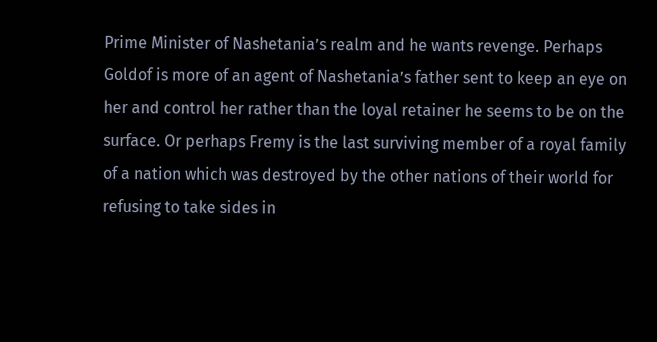Prime Minister of Nashetania’s realm and he wants revenge. Perhaps Goldof is more of an agent of Nashetania’s father sent to keep an eye on her and control her rather than the loyal retainer he seems to be on the surface. Or perhaps Fremy is the last surviving member of a royal family of a nation which was destroyed by the other nations of their world for refusing to take sides in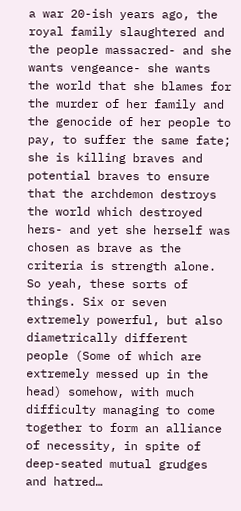a war 20-ish years ago, the royal family slaughtered and the people massacred- and she wants vengeance- she wants the world that she blames for the murder of her family and the genocide of her people to pay, to suffer the same fate; she is killing braves and potential braves to ensure that the archdemon destroys the world which destroyed hers- and yet she herself was chosen as brave as the criteria is strength alone. So yeah, these sorts of things. Six or seven extremely powerful, but also diametrically different people (Some of which are extremely messed up in the head) somehow, with much difficulty managing to come together to form an alliance of necessity, in spite of deep-seated mutual grudges and hatred…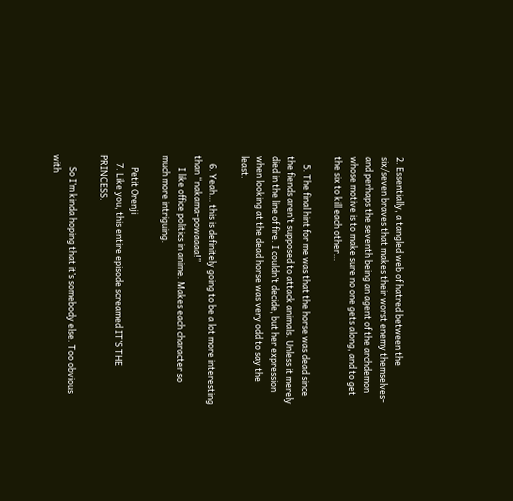2. Essentially, a tangled web of hatred between the six/seven braves that makes their worst enemy themselves- and perhaps the seventh being an agent of the archdemon whose motive is to make sure no one gets along, and to get the six to kill each other…

    5. The final hint for me was that the horse was dead since the fiends aren’t supposed to attack animals. Unless it merely died in the line of fire. I couldn’t decide, but her expression when looking at the dead horse was very odd to say the least.

    6. Yeah… this is definitely going to be a lot more interesting than “nakama-powaaaa!”
      I like office politics in anime. Makes each character so much more intriguing.

      Petit Orenji
    7. Like you, this entire episode screamed IT’S THE PRINCESS.

      So I’m kinda hoping that it’s somebody else. Too obvious with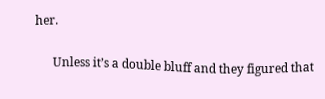her.

      Unless it’s a double bluff and they figured that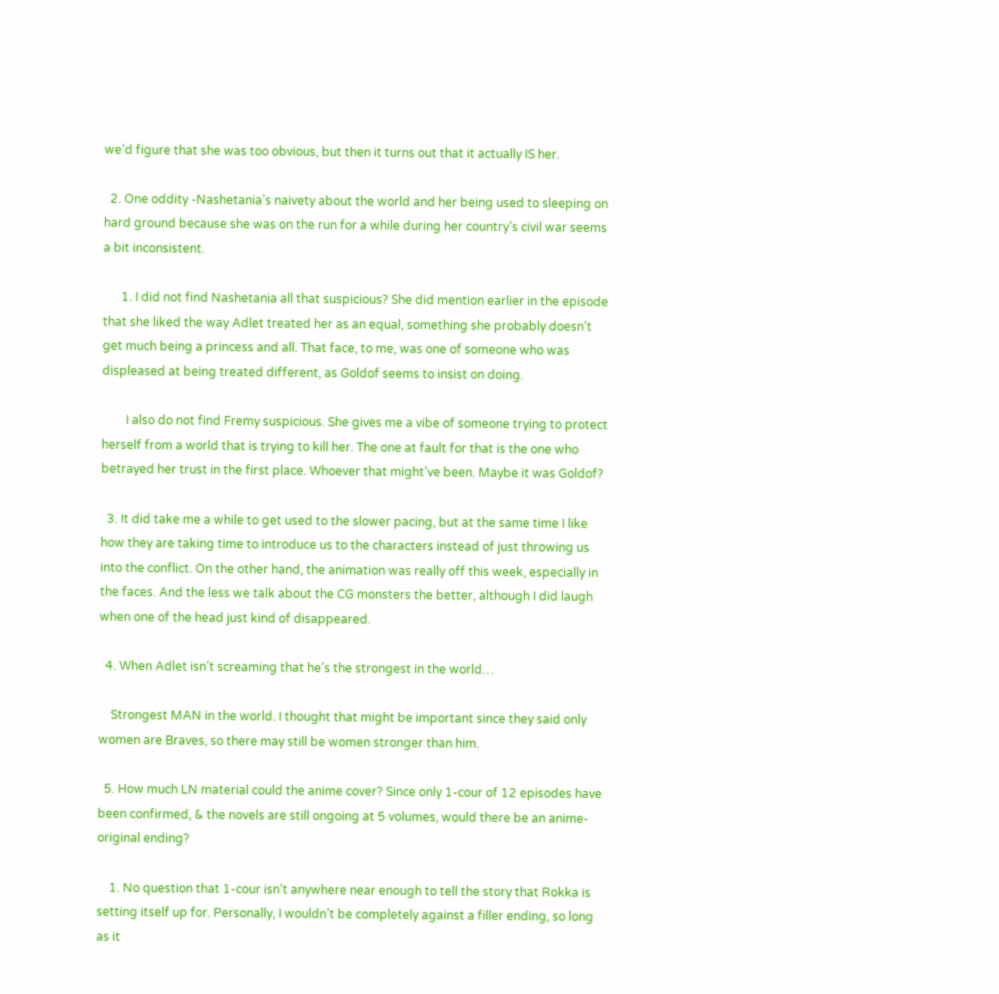we’d figure that she was too obvious, but then it turns out that it actually IS her.

  2. One oddity -Nashetania’s naivety about the world and her being used to sleeping on hard ground because she was on the run for a while during her country’s civil war seems a bit inconsistent.

      1. I did not find Nashetania all that suspicious? She did mention earlier in the episode that she liked the way Adlet treated her as an equal, something she probably doesn’t get much being a princess and all. That face, to me, was one of someone who was displeased at being treated different, as Goldof seems to insist on doing.

        I also do not find Fremy suspicious. She gives me a vibe of someone trying to protect herself from a world that is trying to kill her. The one at fault for that is the one who betrayed her trust in the first place. Whoever that might’ve been. Maybe it was Goldof?

  3. It did take me a while to get used to the slower pacing, but at the same time I like how they are taking time to introduce us to the characters instead of just throwing us into the conflict. On the other hand, the animation was really off this week, especially in the faces. And the less we talk about the CG monsters the better, although I did laugh when one of the head just kind of disappeared.

  4. When Adlet isn’t screaming that he’s the strongest in the world…

    Strongest MAN in the world. I thought that might be important since they said only women are Braves, so there may still be women stronger than him.

  5. How much LN material could the anime cover? Since only 1-cour of 12 episodes have been confirmed, & the novels are still ongoing at 5 volumes, would there be an anime-original ending?

    1. No question that 1-cour isn’t anywhere near enough to tell the story that Rokka is setting itself up for. Personally, I wouldn’t be completely against a filler ending, so long as it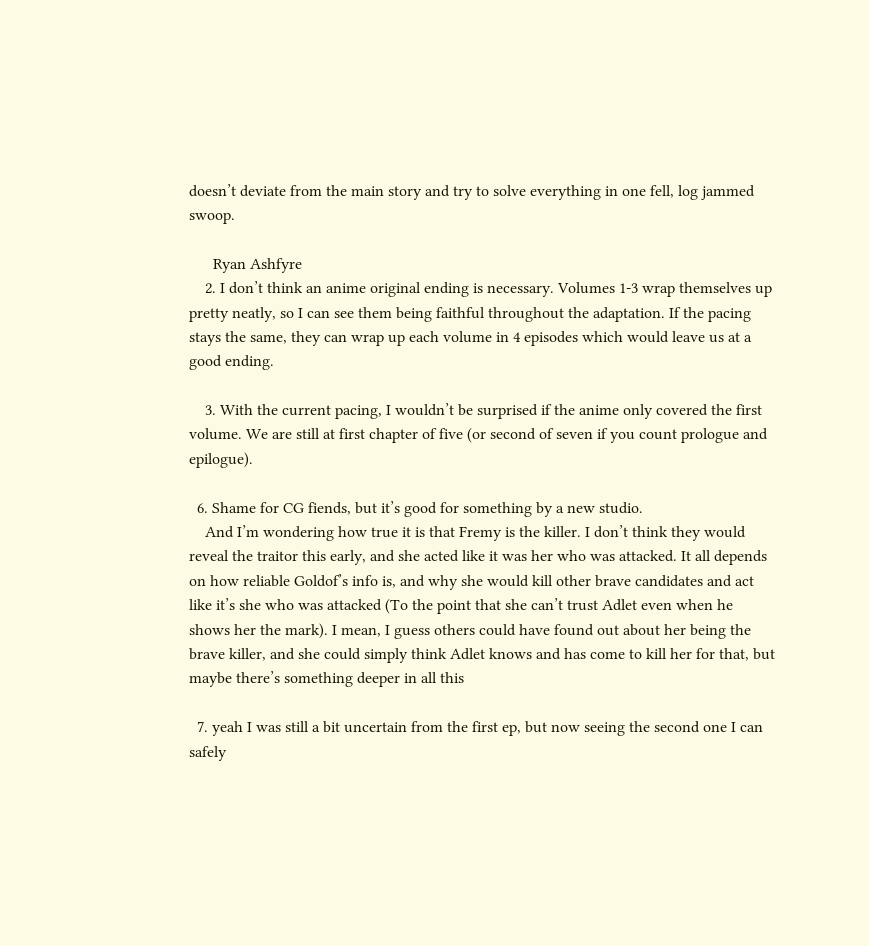doesn’t deviate from the main story and try to solve everything in one fell, log jammed swoop.

      Ryan Ashfyre
    2. I don’t think an anime original ending is necessary. Volumes 1-3 wrap themselves up pretty neatly, so I can see them being faithful throughout the adaptation. If the pacing stays the same, they can wrap up each volume in 4 episodes which would leave us at a good ending.

    3. With the current pacing, I wouldn’t be surprised if the anime only covered the first volume. We are still at first chapter of five (or second of seven if you count prologue and epilogue).

  6. Shame for CG fiends, but it’s good for something by a new studio.
    And I’m wondering how true it is that Fremy is the killer. I don’t think they would reveal the traitor this early, and she acted like it was her who was attacked. It all depends on how reliable Goldof’s info is, and why she would kill other brave candidates and act like it’s she who was attacked (To the point that she can’t trust Adlet even when he shows her the mark). I mean, I guess others could have found out about her being the brave killer, and she could simply think Adlet knows and has come to kill her for that, but maybe there’s something deeper in all this

  7. yeah I was still a bit uncertain from the first ep, but now seeing the second one I can safely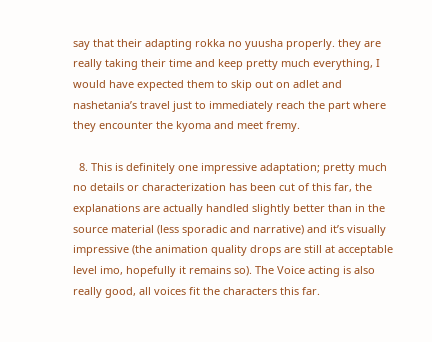say that their adapting rokka no yuusha properly. they are really taking their time and keep pretty much everything, I would have expected them to skip out on adlet and nashetania’s travel just to immediately reach the part where they encounter the kyoma and meet fremy.

  8. This is definitely one impressive adaptation; pretty much no details or characterization has been cut of this far, the explanations are actually handled slightly better than in the source material (less sporadic and narrative) and it’s visually impressive (the animation quality drops are still at acceptable level imo, hopefully it remains so). The Voice acting is also really good, all voices fit the characters this far.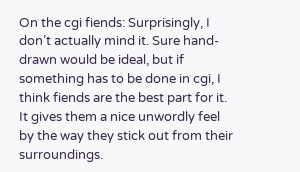On the cgi fiends: Surprisingly, I don’t actually mind it. Sure hand-drawn would be ideal, but if something has to be done in cgi, I think fiends are the best part for it. It gives them a nice unwordly feel by the way they stick out from their surroundings.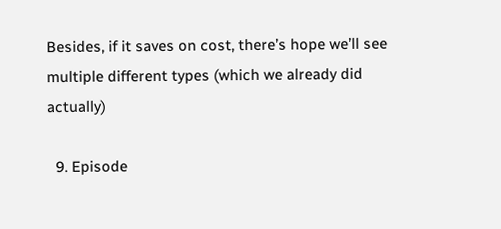Besides, if it saves on cost, there’s hope we’ll see multiple different types (which we already did actually)

  9. Episode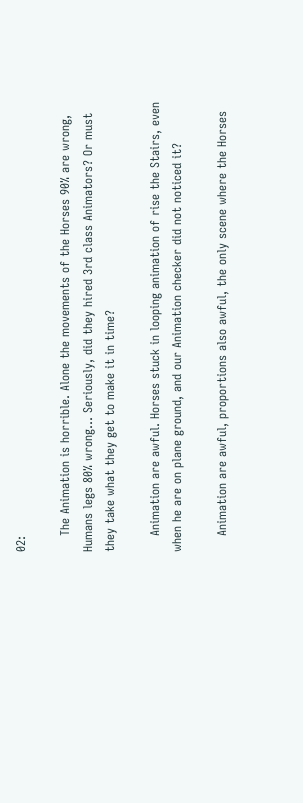02:

    The Animation is horrible. Alone the movements of the Horses 90% are wrong, Humans legs 80% wrong… Seriously, did they hired 3rd class Animators? Or must they take what they get to make it in time?

    Animation are awful. Horses stuck in looping animation of rise the Stairs, even when he are on plane ground, and our Animation checker did not noticed it?

    Animation are awful, proportions also awful, the only scene where the Horses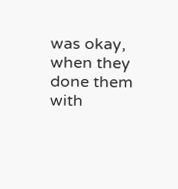was okay, when they done them with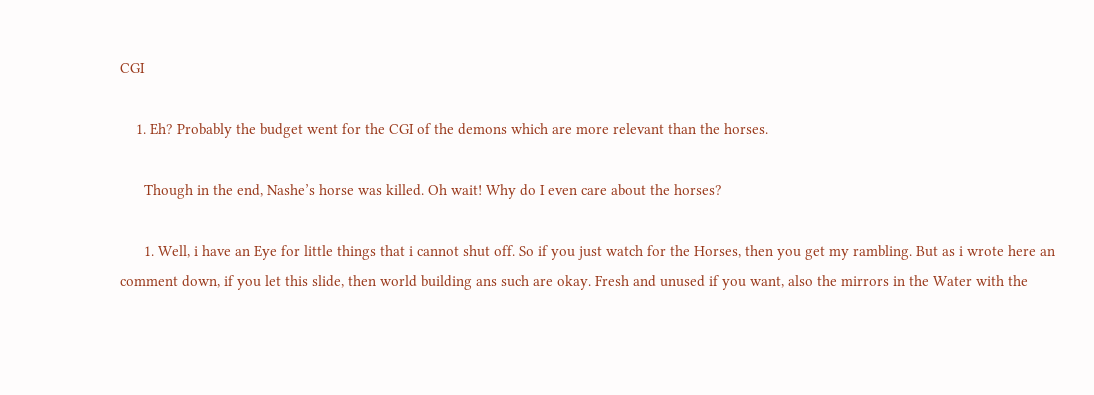CGI

    1. Eh? Probably the budget went for the CGI of the demons which are more relevant than the horses.

      Though in the end, Nashe’s horse was killed. Oh wait! Why do I even care about the horses?

      1. Well, i have an Eye for little things that i cannot shut off. So if you just watch for the Horses, then you get my rambling. But as i wrote here an comment down, if you let this slide, then world building ans such are okay. Fresh and unused if you want, also the mirrors in the Water with the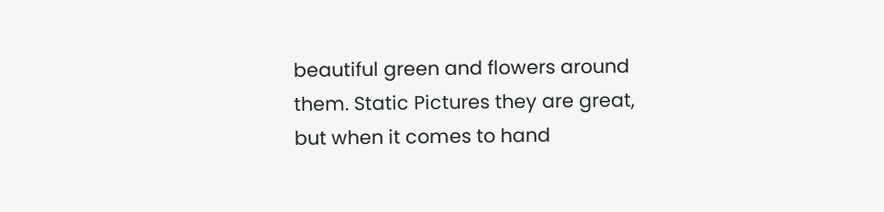beautiful green and flowers around them. Static Pictures they are great, but when it comes to hand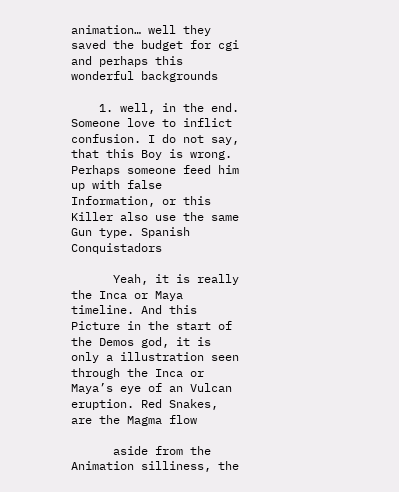animation… well they saved the budget for cgi and perhaps this wonderful backgrounds

    1. well, in the end. Someone love to inflict confusion. I do not say, that this Boy is wrong. Perhaps someone feed him up with false Information, or this Killer also use the same Gun type. Spanish Conquistadors

      Yeah, it is really the Inca or Maya timeline. And this Picture in the start of the Demos god, it is only a illustration seen through the Inca or Maya’s eye of an Vulcan eruption. Red Snakes, are the Magma flow

      aside from the Animation silliness, the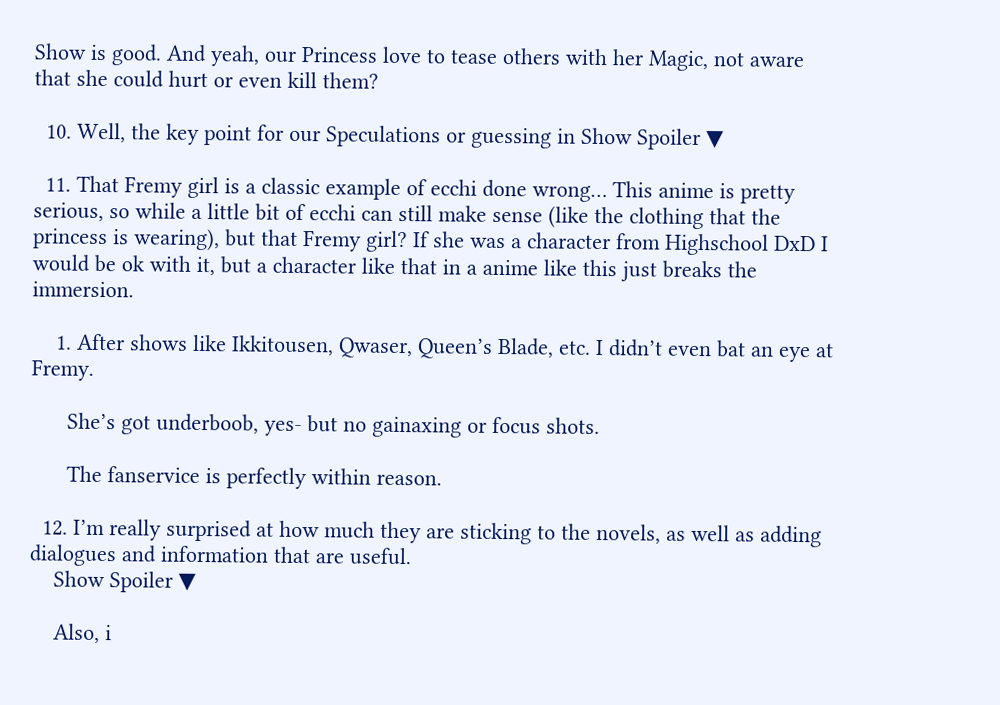Show is good. And yeah, our Princess love to tease others with her Magic, not aware that she could hurt or even kill them?

  10. Well, the key point for our Speculations or guessing in Show Spoiler ▼

  11. That Fremy girl is a classic example of ecchi done wrong… This anime is pretty serious, so while a little bit of ecchi can still make sense (like the clothing that the princess is wearing), but that Fremy girl? If she was a character from Highschool DxD I would be ok with it, but a character like that in a anime like this just breaks the immersion.

    1. After shows like Ikkitousen, Qwaser, Queen’s Blade, etc. I didn’t even bat an eye at Fremy.

      She’s got underboob, yes- but no gainaxing or focus shots.

      The fanservice is perfectly within reason.

  12. I’m really surprised at how much they are sticking to the novels, as well as adding dialogues and information that are useful.
    Show Spoiler ▼

    Also, i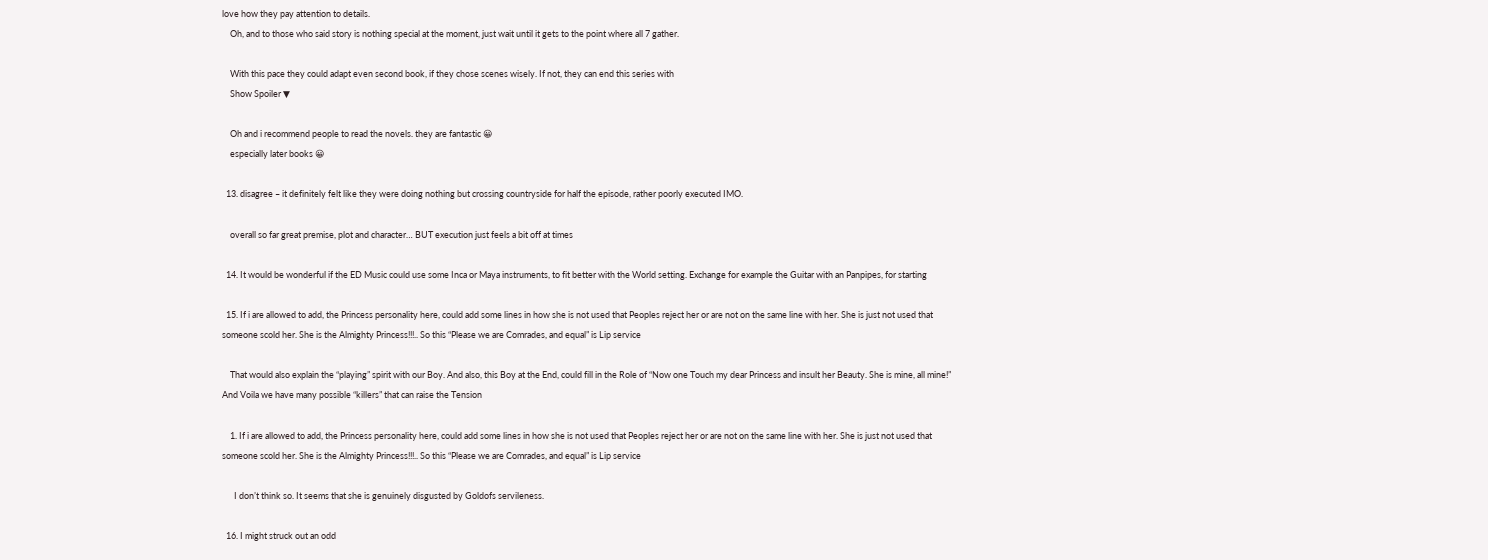love how they pay attention to details.
    Oh, and to those who said story is nothing special at the moment, just wait until it gets to the point where all 7 gather.

    With this pace they could adapt even second book, if they chose scenes wisely. If not, they can end this series with
    Show Spoiler ▼

    Oh and i recommend people to read the novels. they are fantastic 😀
    especially later books 😀

  13. disagree – it definitely felt like they were doing nothing but crossing countryside for half the episode, rather poorly executed IMO.

    overall so far great premise, plot and character… BUT execution just feels a bit off at times

  14. It would be wonderful if the ED Music could use some Inca or Maya instruments, to fit better with the World setting. Exchange for example the Guitar with an Panpipes, for starting

  15. If i are allowed to add, the Princess personality here, could add some lines in how she is not used that Peoples reject her or are not on the same line with her. She is just not used that someone scold her. She is the Almighty Princess!!!.. So this “Please we are Comrades, and equal” is Lip service

    That would also explain the “playing” spirit with our Boy. And also, this Boy at the End, could fill in the Role of “Now one Touch my dear Princess and insult her Beauty. She is mine, all mine!” And Voila we have many possible “killers” that can raise the Tension

    1. If i are allowed to add, the Princess personality here, could add some lines in how she is not used that Peoples reject her or are not on the same line with her. She is just not used that someone scold her. She is the Almighty Princess!!!.. So this “Please we are Comrades, and equal” is Lip service

      I don’t think so. It seems that she is genuinely disgusted by Goldofs servileness.

  16. I might struck out an odd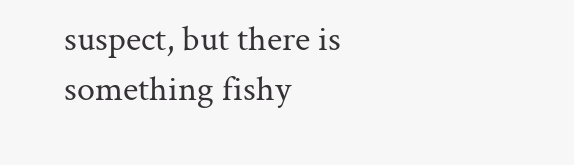suspect, but there is something fishy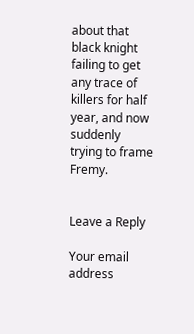about that black knight failing to get any trace of killers for half year, and now suddenly trying to frame Fremy.


Leave a Reply

Your email address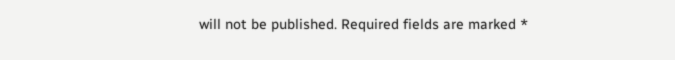will not be published. Required fields are marked *